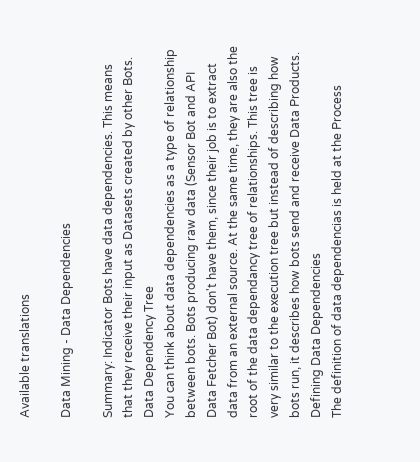Available translations

Data Mining - Data Dependencies

Summary: Indicator Bots have data dependencies. This means that they receive their input as Datasets created by other Bots.
Data Dependency Tree
You can think about data dependencies as a type of relationship between bots. Bots producing raw data (Sensor Bot and API Data Fetcher Bot) don't have them, since their job is to extract data from an external source. At the same time, they are also the root of the data dependancy tree of relationships. This tree is very similar to the execution tree but instead of describing how bots run, it describes how bots send and receive Data Products.
Defining Data Dependencies
The definition of data dependencias is held at the Process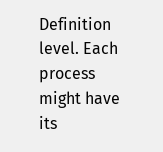Definition level. Each process might have its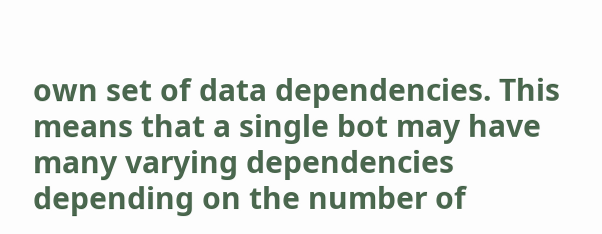own set of data dependencies. This means that a single bot may have many varying dependencies depending on the number of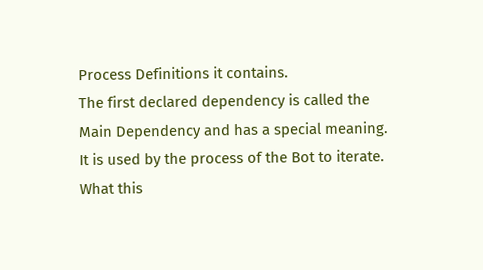Process Definitions it contains.
The first declared dependency is called the Main Dependency and has a special meaning. It is used by the process of the Bot to iterate. What this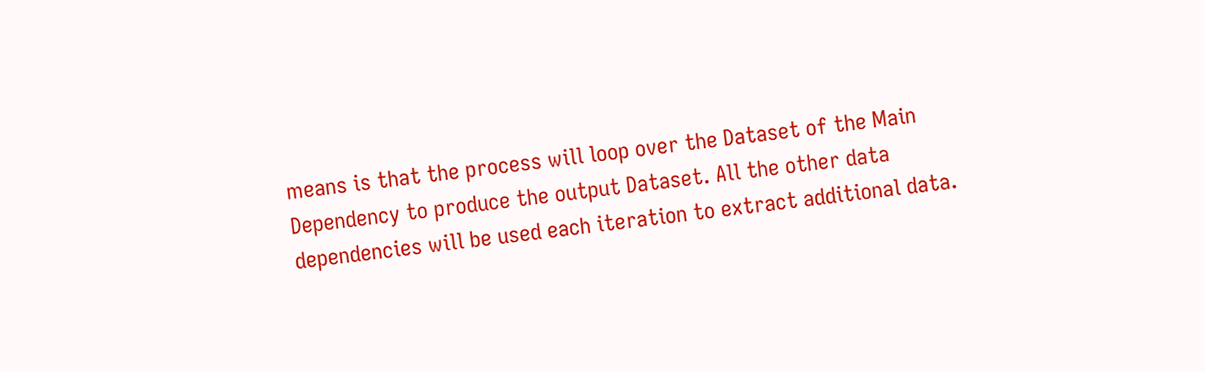means is that the process will loop over the Dataset of the Main Dependency to produce the output Dataset. All the other data dependencies will be used each iteration to extract additional data.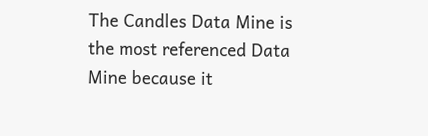The Candles Data Mine is the most referenced Data Mine because it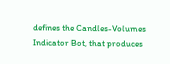defines the Candles-Volumes Indicator Bot, that produces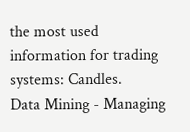the most used information for trading systems: Candles.
Data Mining - Managing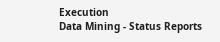Execution
Data Mining - Status Reports